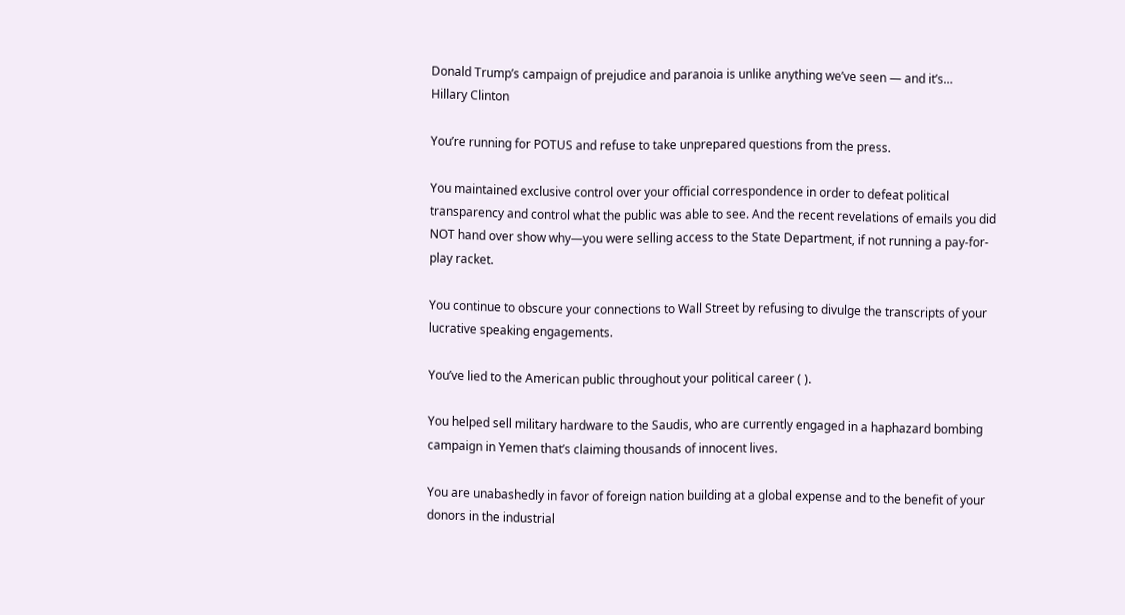Donald Trump’s campaign of prejudice and paranoia is unlike anything we’ve seen — and it’s…
Hillary Clinton

You’re running for POTUS and refuse to take unprepared questions from the press.

You maintained exclusive control over your official correspondence in order to defeat political transparency and control what the public was able to see. And the recent revelations of emails you did NOT hand over show why—you were selling access to the State Department, if not running a pay-for-play racket.

You continue to obscure your connections to Wall Street by refusing to divulge the transcripts of your lucrative speaking engagements.

You’ve lied to the American public throughout your political career ( ).

You helped sell military hardware to the Saudis, who are currently engaged in a haphazard bombing campaign in Yemen that’s claiming thousands of innocent lives.

You are unabashedly in favor of foreign nation building at a global expense and to the benefit of your donors in the industrial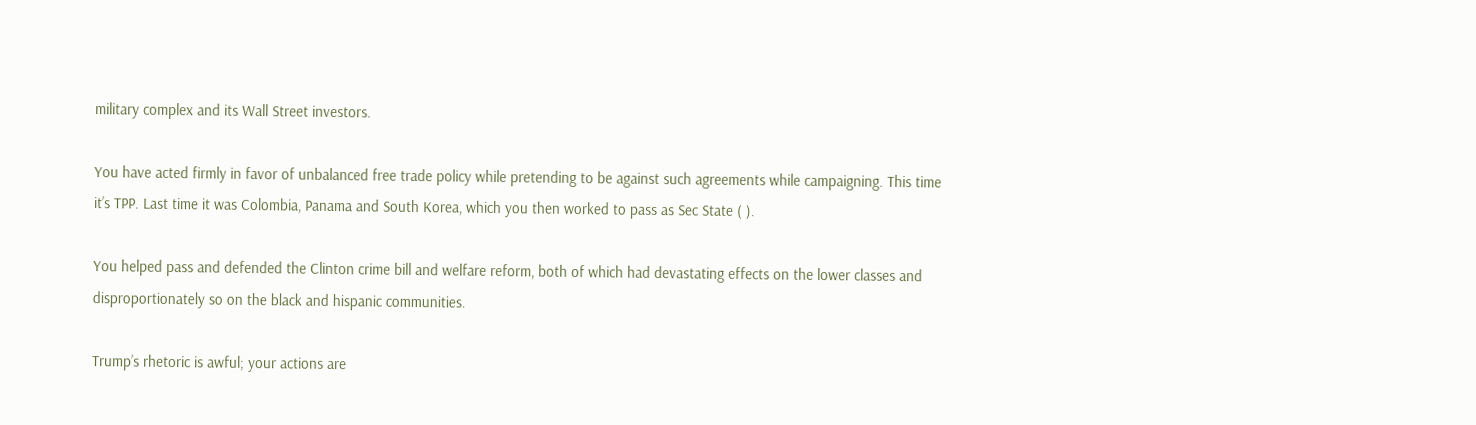military complex and its Wall Street investors.

You have acted firmly in favor of unbalanced free trade policy while pretending to be against such agreements while campaigning. This time it’s TPP. Last time it was Colombia, Panama and South Korea, which you then worked to pass as Sec State ( ).

You helped pass and defended the Clinton crime bill and welfare reform, both of which had devastating effects on the lower classes and disproportionately so on the black and hispanic communities.

Trump’s rhetoric is awful; your actions are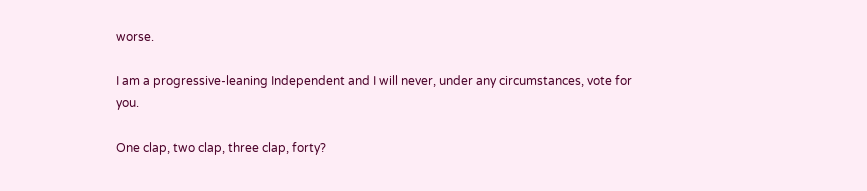worse.

I am a progressive-leaning Independent and I will never, under any circumstances, vote for you.

One clap, two clap, three clap, forty?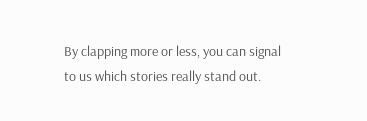By clapping more or less, you can signal to us which stories really stand out.